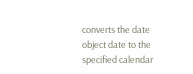converts the date object date to the specified calendar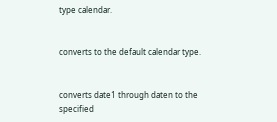type calendar.


converts to the default calendar type.


converts date1 through daten to the specified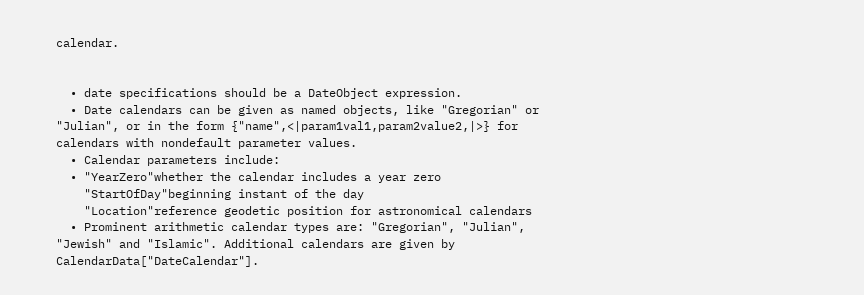calendar.


  • date specifications should be a DateObject expression.
  • Date calendars can be given as named objects, like "Gregorian" or "Julian", or in the form {"name",<|param1val1,param2value2,|>} for calendars with nondefault parameter values.
  • Calendar parameters include:
  • "YearZero"whether the calendar includes a year zero
    "StartOfDay"beginning instant of the day
    "Location"reference geodetic position for astronomical calendars
  • Prominent arithmetic calendar types are: "Gregorian", "Julian", "Jewish" and "Islamic". Additional calendars are given by CalendarData["DateCalendar"].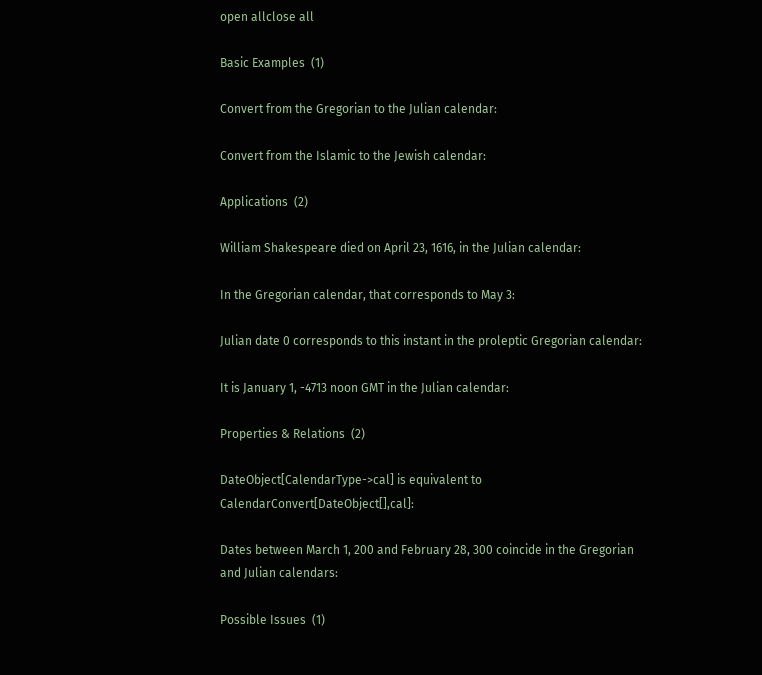open allclose all

Basic Examples  (1)

Convert from the Gregorian to the Julian calendar:

Convert from the Islamic to the Jewish calendar:

Applications  (2)

William Shakespeare died on April 23, 1616, in the Julian calendar:

In the Gregorian calendar, that corresponds to May 3:

Julian date 0 corresponds to this instant in the proleptic Gregorian calendar:

It is January 1, -4713 noon GMT in the Julian calendar:

Properties & Relations  (2)

DateObject[CalendarType->cal] is equivalent to CalendarConvert[DateObject[],cal]:

Dates between March 1, 200 and February 28, 300 coincide in the Gregorian and Julian calendars:

Possible Issues  (1)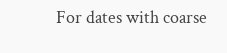For dates with coarse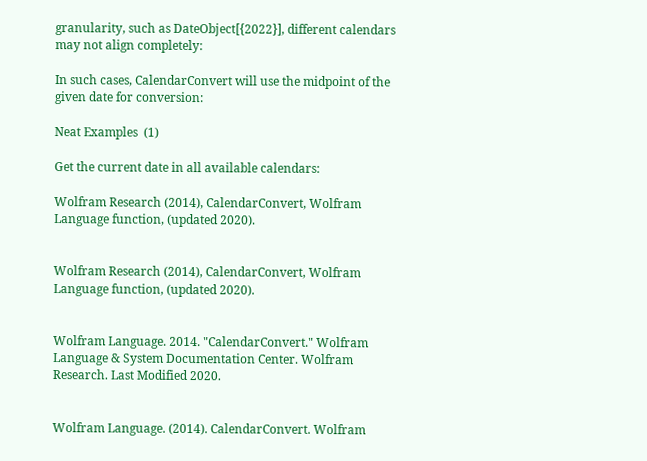granularity, such as DateObject[{2022}], different calendars may not align completely:

In such cases, CalendarConvert will use the midpoint of the given date for conversion:

Neat Examples  (1)

Get the current date in all available calendars:

Wolfram Research (2014), CalendarConvert, Wolfram Language function, (updated 2020).


Wolfram Research (2014), CalendarConvert, Wolfram Language function, (updated 2020).


Wolfram Language. 2014. "CalendarConvert." Wolfram Language & System Documentation Center. Wolfram Research. Last Modified 2020.


Wolfram Language. (2014). CalendarConvert. Wolfram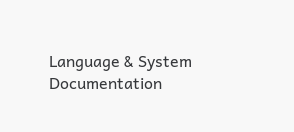Language & System Documentation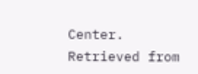Center. Retrieved from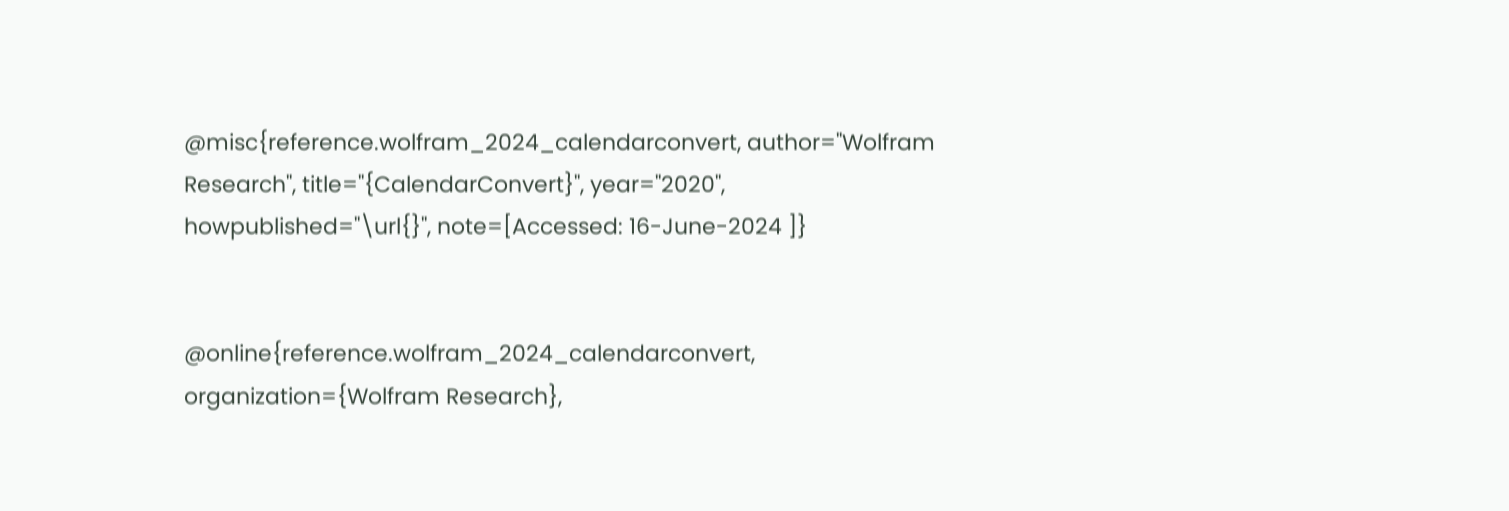@misc{reference.wolfram_2024_calendarconvert, author="Wolfram Research", title="{CalendarConvert}", year="2020", howpublished="\url{}", note=[Accessed: 16-June-2024 ]}


@online{reference.wolfram_2024_calendarconvert, organization={Wolfram Research},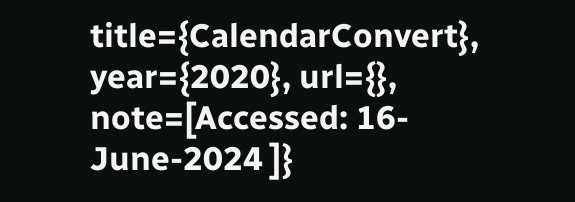title={CalendarConvert}, year={2020}, url={}, note=[Accessed: 16-June-2024 ]}